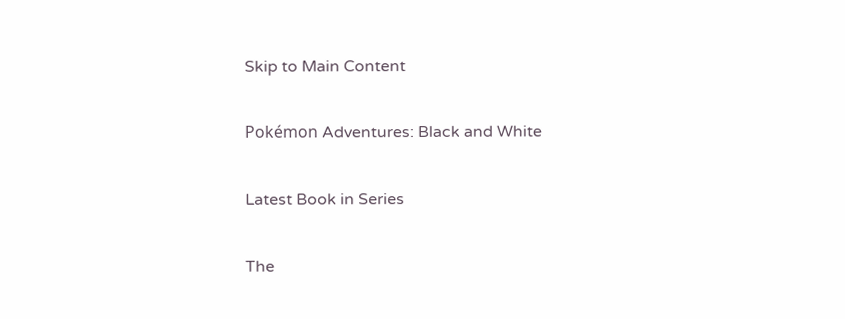Skip to Main Content

Pokémon Adventures: Black and White

Latest Book in Series

The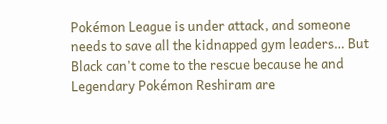Pokémon League is under attack, and someone needs to save all the kidnapped gym leaders… But Black can't come to the rescue because he and Legendary Pokémon Reshiram are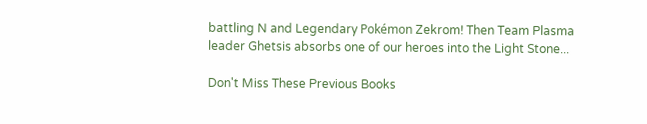battling N and Legendary Pokémon Zekrom! Then Team Plasma leader Ghetsis absorbs one of our heroes into the Light Stone...

Don't Miss These Previous Books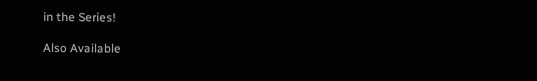in the Series!

Also Available